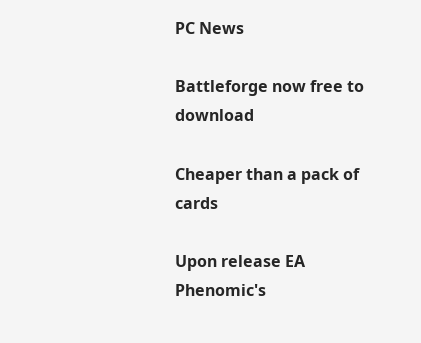PC News

Battleforge now free to download

Cheaper than a pack of cards

Upon release EA Phenomic's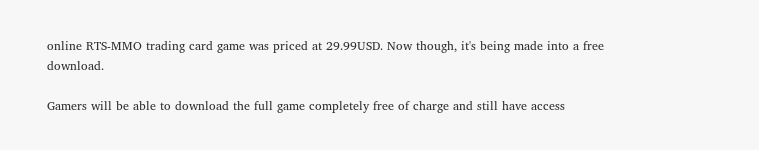online RTS-MMO trading card game was priced at 29.99USD. Now though, it's being made into a free download.

Gamers will be able to download the full game completely free of charge and still have access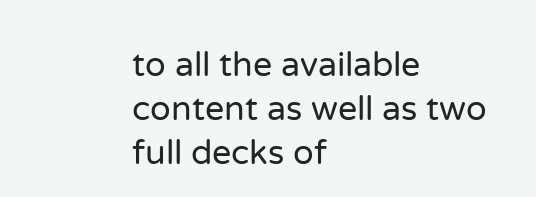to all the available content as well as two full decks of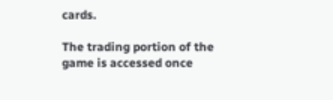cards.

The trading portion of the game is accessed once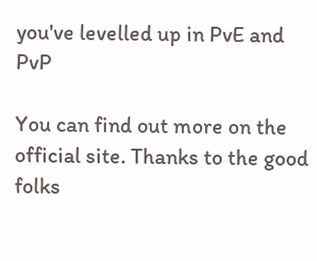you've levelled up in PvE and PvP

You can find out more on the official site. Thanks to the good folks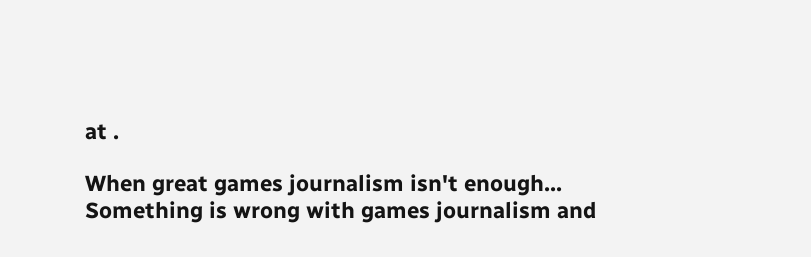at .

When great games journalism isn't enough...
Something is wrong with games journalism and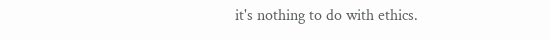it's nothing to do with ethics.